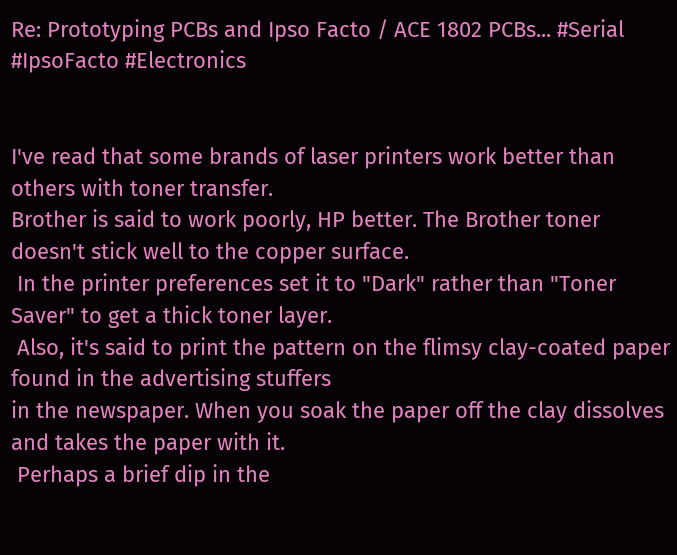Re: Prototyping PCBs and Ipso Facto / ACE 1802 PCBs... #Serial #IpsoFacto #Electronics


I've read that some brands of laser printers work better than others with toner transfer.
Brother is said to work poorly, HP better. The Brother toner doesn't stick well to the copper surface.
 In the printer preferences set it to "Dark" rather than "Toner Saver" to get a thick toner layer.
 Also, it's said to print the pattern on the flimsy clay-coated paper found in the advertising stuffers
in the newspaper. When you soak the paper off the clay dissolves and takes the paper with it.
 Perhaps a brief dip in the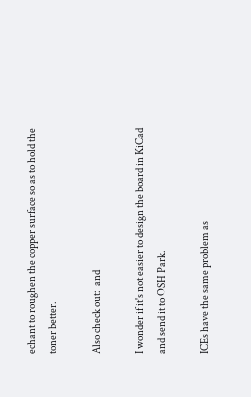echant to roughen the copper surface so as to hold the toner better.

Also check out:  and

I wonder if it's not easier to design the board in KiCad and send it to OSH Park.

ICEs have the same problem as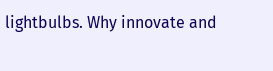lightbulbs. Why innovate and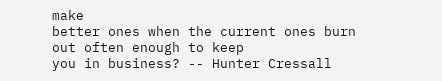make
better ones when the current ones burn out often enough to keep
you in business? -- Hunter Cressall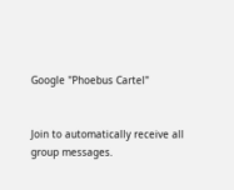Google "Phoebus Cartel"


Join to automatically receive all group messages.